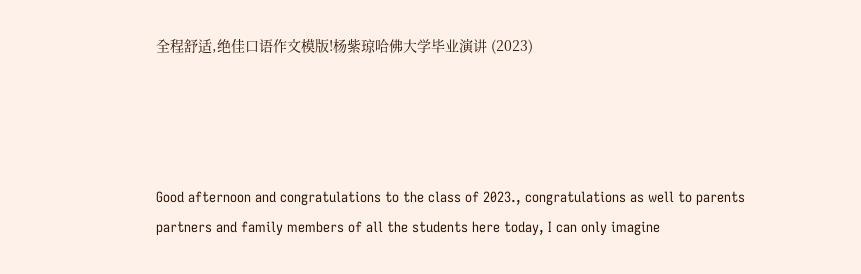全程舒适,绝佳口语作文模版!杨紫琼哈佛大学毕业演讲 (2023)




Good afternoon and congratulations to the class of 2023., congratulations as well to parents partners and family members of all the students here today, I can only imagine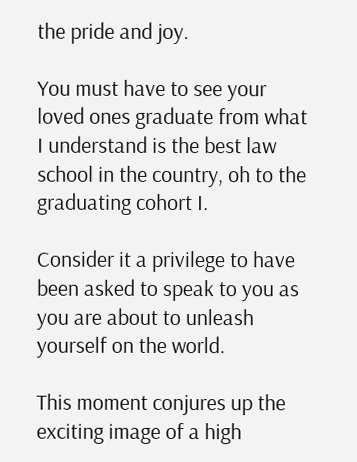the pride and joy.

You must have to see your loved ones graduate from what I understand is the best law school in the country, oh to the graduating cohort I.

Consider it a privilege to have been asked to speak to you as you are about to unleash yourself on the world.

This moment conjures up the exciting image of a high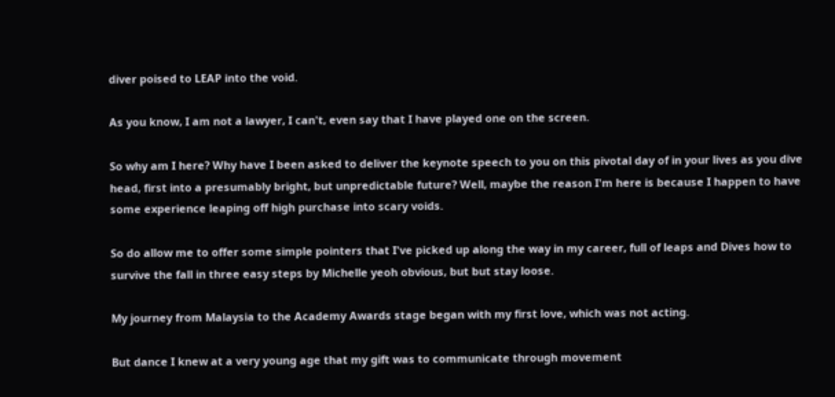diver poised to LEAP into the void.

As you know, I am not a lawyer, I can't, even say that I have played one on the screen.

So why am I here? Why have I been asked to deliver the keynote speech to you on this pivotal day of in your lives as you dive head, first into a presumably bright, but unpredictable future? Well, maybe the reason I'm here is because I happen to have some experience leaping off high purchase into scary voids.

So do allow me to offer some simple pointers that I've picked up along the way in my career, full of leaps and Dives how to survive the fall in three easy steps by Michelle yeoh obvious, but but stay loose.

My journey from Malaysia to the Academy Awards stage began with my first love, which was not acting.

But dance I knew at a very young age that my gift was to communicate through movement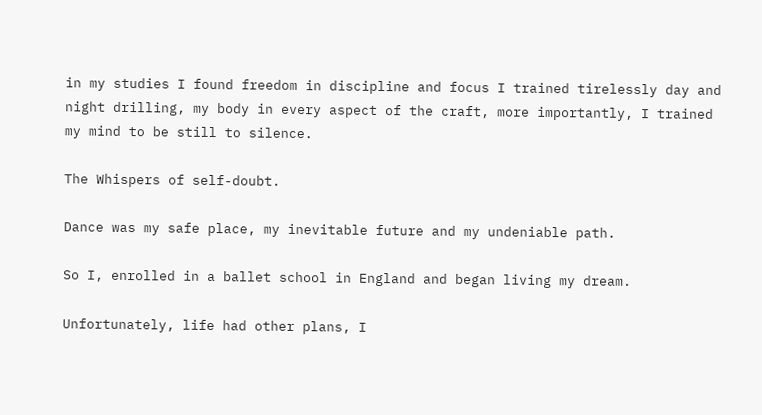in my studies I found freedom in discipline and focus I trained tirelessly day and night drilling, my body in every aspect of the craft, more importantly, I trained my mind to be still to silence.

The Whispers of self-doubt.

Dance was my safe place, my inevitable future and my undeniable path.

So I, enrolled in a ballet school in England and began living my dream.

Unfortunately, life had other plans, I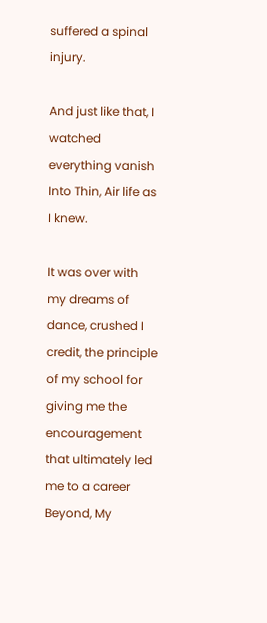suffered a spinal injury.

And just like that, I watched everything vanish Into Thin, Air life as I knew.

It was over with my dreams of dance, crushed I credit, the principle of my school for giving me the encouragement that ultimately led me to a career Beyond, My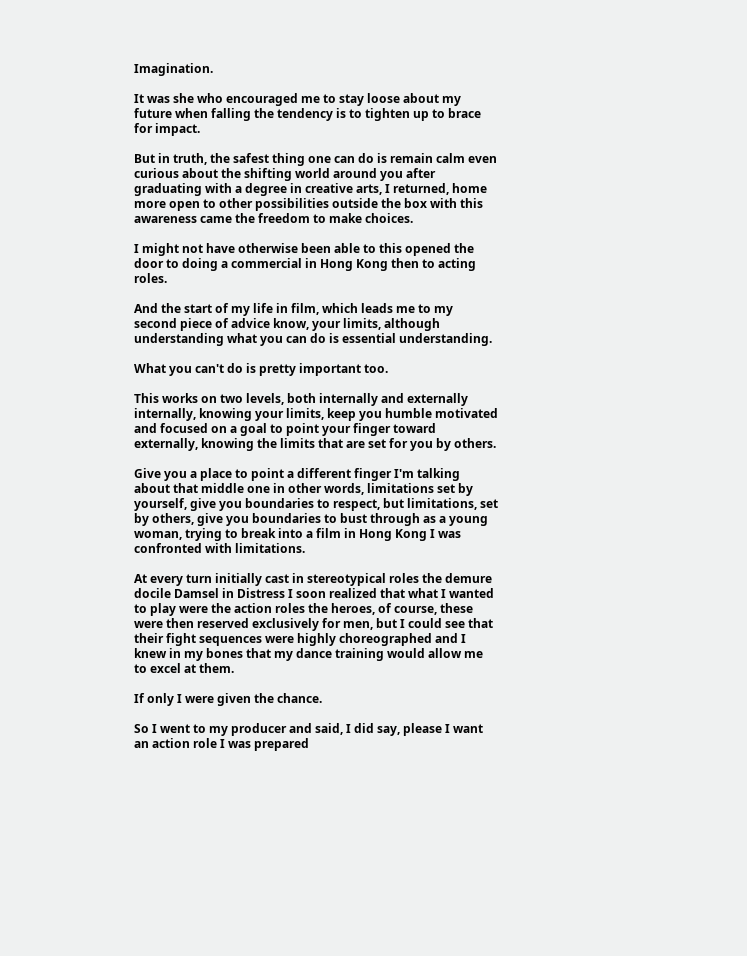Imagination.

It was she who encouraged me to stay loose about my future when falling the tendency is to tighten up to brace for impact.

But in truth, the safest thing one can do is remain calm even curious about the shifting world around you after graduating with a degree in creative arts, I returned, home more open to other possibilities outside the box with this awareness came the freedom to make choices.

I might not have otherwise been able to this opened the door to doing a commercial in Hong Kong then to acting roles.

And the start of my life in film, which leads me to my second piece of advice know, your limits, although understanding what you can do is essential understanding.

What you can't do is pretty important too.

This works on two levels, both internally and externally internally, knowing your limits, keep you humble motivated and focused on a goal to point your finger toward externally, knowing the limits that are set for you by others.

Give you a place to point a different finger I'm talking about that middle one in other words, limitations set by yourself, give you boundaries to respect, but limitations, set by others, give you boundaries to bust through as a young woman, trying to break into a film in Hong Kong I was confronted with limitations.

At every turn initially cast in stereotypical roles the demure docile Damsel in Distress I soon realized that what I wanted to play were the action roles the heroes, of course, these were then reserved exclusively for men, but I could see that their fight sequences were highly choreographed and I knew in my bones that my dance training would allow me to excel at them.

If only I were given the chance.

So I went to my producer and said, I did say, please I want an action role I was prepared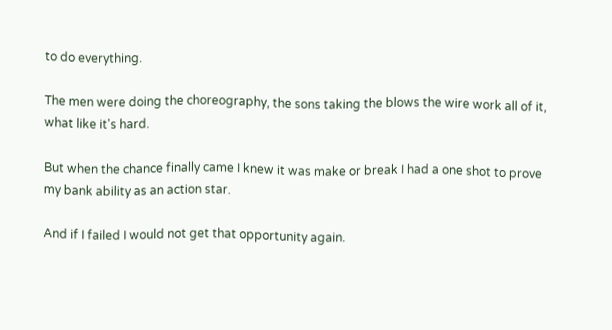to do everything.

The men were doing the choreography, the sons taking the blows the wire work all of it, what like it's hard.

But when the chance finally came I knew it was make or break I had a one shot to prove my bank ability as an action star.

And if I failed I would not get that opportunity again.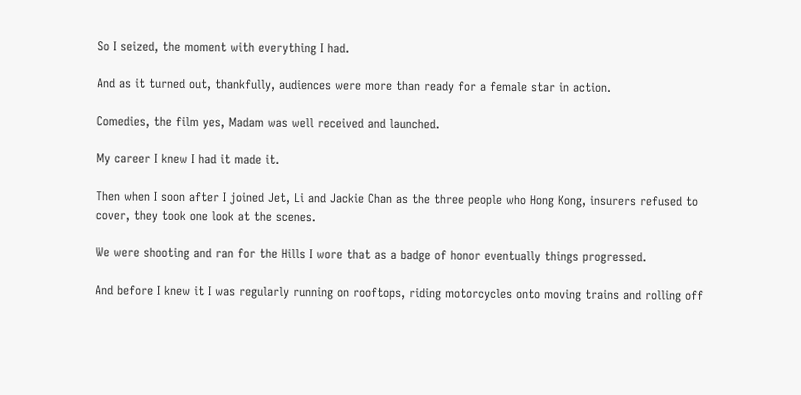So I seized, the moment with everything I had.

And as it turned out, thankfully, audiences were more than ready for a female star in action.

Comedies, the film yes, Madam was well received and launched.

My career I knew I had it made it.

Then when I soon after I joined Jet, Li and Jackie Chan as the three people who Hong Kong, insurers refused to cover, they took one look at the scenes.

We were shooting and ran for the Hills I wore that as a badge of honor eventually things progressed.

And before I knew it I was regularly running on rooftops, riding motorcycles onto moving trains and rolling off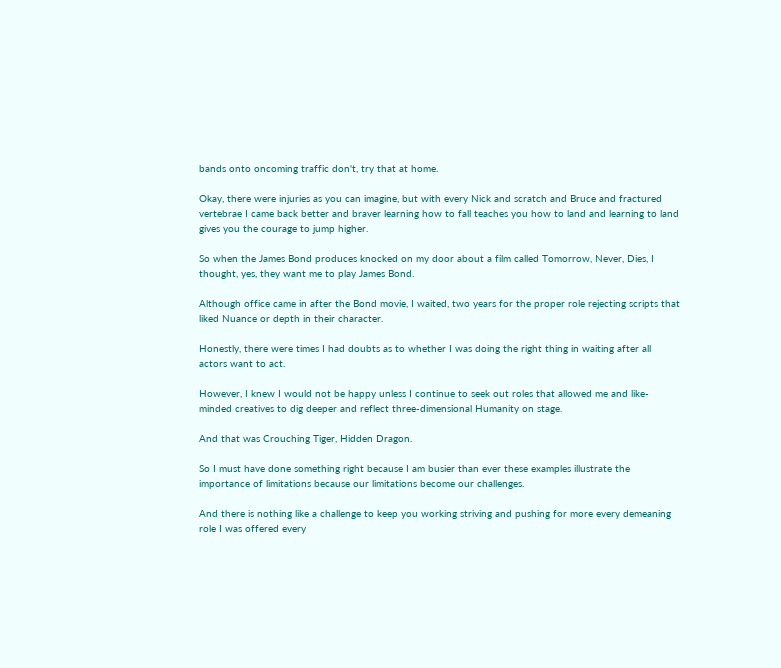bands onto oncoming traffic don't, try that at home.

Okay, there were injuries as you can imagine, but with every Nick and scratch and Bruce and fractured vertebrae I came back better and braver learning how to fall teaches you how to land and learning to land gives you the courage to jump higher.

So when the James Bond produces knocked on my door about a film called Tomorrow, Never, Dies, I thought, yes, they want me to play James Bond.

Although office came in after the Bond movie, I waited, two years for the proper role rejecting scripts that liked Nuance or depth in their character.

Honestly, there were times I had doubts as to whether I was doing the right thing in waiting after all actors want to act.

However, I knew I would not be happy unless I continue to seek out roles that allowed me and like-minded creatives to dig deeper and reflect three-dimensional Humanity on stage.

And that was Crouching Tiger, Hidden Dragon.

So I must have done something right because I am busier than ever these examples illustrate the importance of limitations because our limitations become our challenges.

And there is nothing like a challenge to keep you working striving and pushing for more every demeaning role I was offered every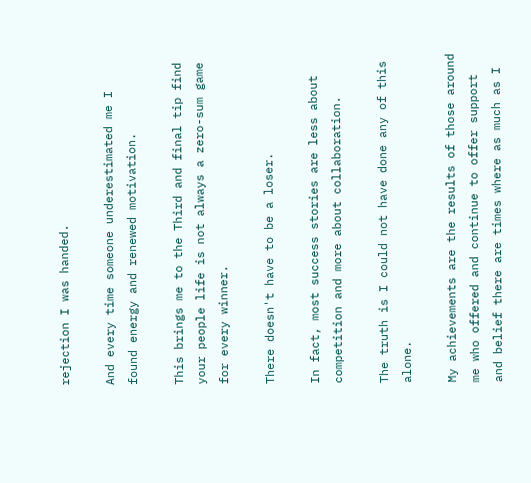rejection I was handed.

And every time someone underestimated me I found energy and renewed motivation.

This brings me to the Third and final tip find your people life is not always a zero-sum game for every winner.

There doesn't have to be a loser.

In fact, most success stories are less about competition and more about collaboration.

The truth is I could not have done any of this alone.

My achievements are the results of those around me who offered and continue to offer support and belief there are times where as much as I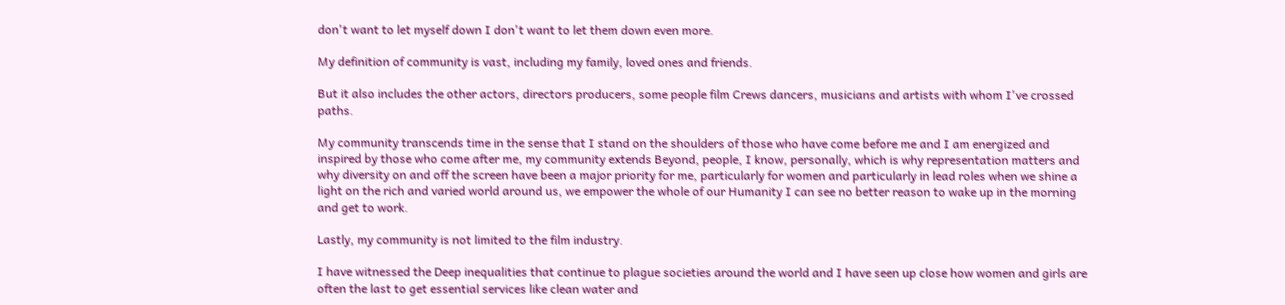don't want to let myself down I don't want to let them down even more.

My definition of community is vast, including my family, loved ones and friends.

But it also includes the other actors, directors producers, some people film Crews dancers, musicians and artists with whom I've crossed paths.

My community transcends time in the sense that I stand on the shoulders of those who have come before me and I am energized and inspired by those who come after me, my community extends Beyond, people, I know, personally, which is why representation matters and why diversity on and off the screen have been a major priority for me, particularly for women and particularly in lead roles when we shine a light on the rich and varied world around us, we empower the whole of our Humanity I can see no better reason to wake up in the morning and get to work.

Lastly, my community is not limited to the film industry.

I have witnessed the Deep inequalities that continue to plague societies around the world and I have seen up close how women and girls are often the last to get essential services like clean water and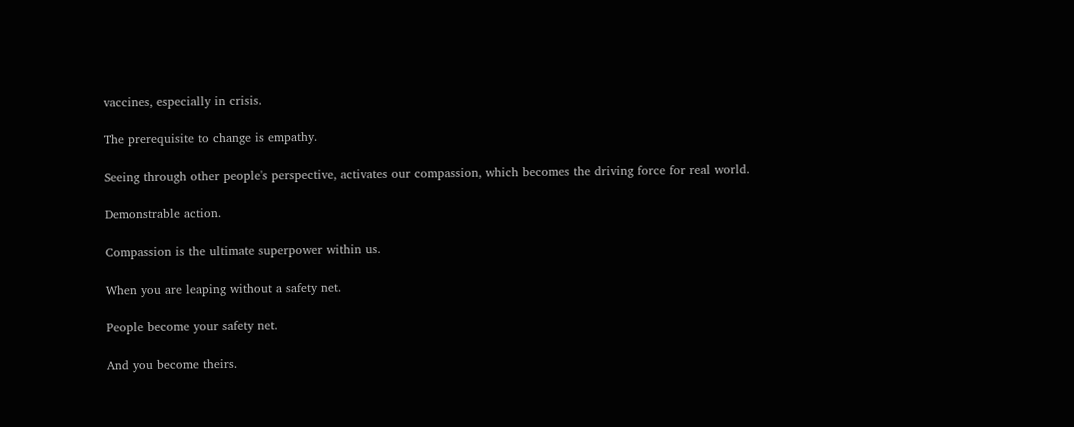vaccines, especially in crisis.

The prerequisite to change is empathy.

Seeing through other people's perspective, activates our compassion, which becomes the driving force for real world.

Demonstrable action.

Compassion is the ultimate superpower within us.

When you are leaping without a safety net.

People become your safety net.

And you become theirs.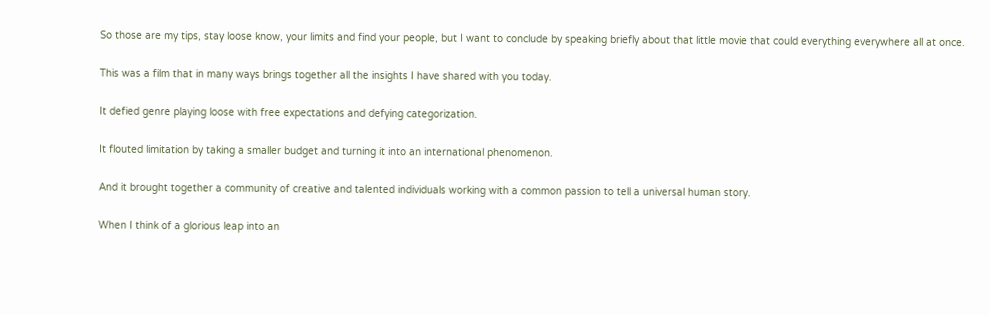So those are my tips, stay loose know, your limits and find your people, but I want to conclude by speaking briefly about that little movie that could everything everywhere all at once.

This was a film that in many ways brings together all the insights I have shared with you today.

It defied genre playing loose with free expectations and defying categorization.

It flouted limitation by taking a smaller budget and turning it into an international phenomenon.

And it brought together a community of creative and talented individuals working with a common passion to tell a universal human story.

When I think of a glorious leap into an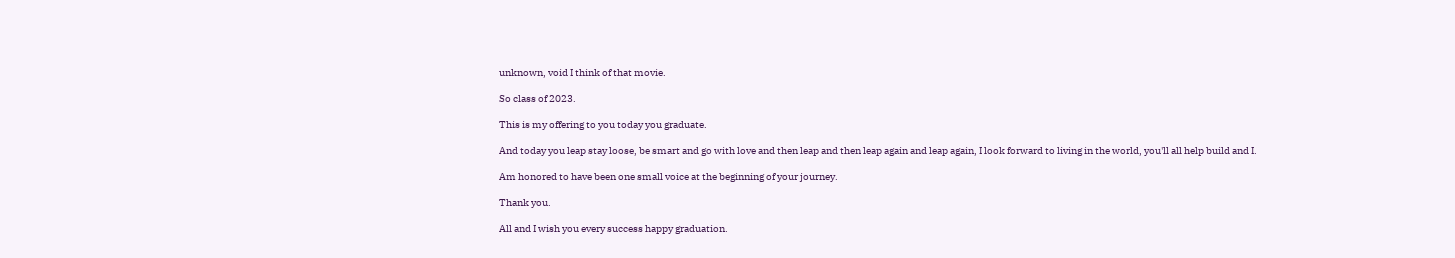unknown, void I think of that movie.

So class of 2023.

This is my offering to you today you graduate.

And today you leap stay loose, be smart and go with love and then leap and then leap again and leap again, I look forward to living in the world, you'll all help build and I.

Am honored to have been one small voice at the beginning of your journey.

Thank you.

All and I wish you every success happy graduation.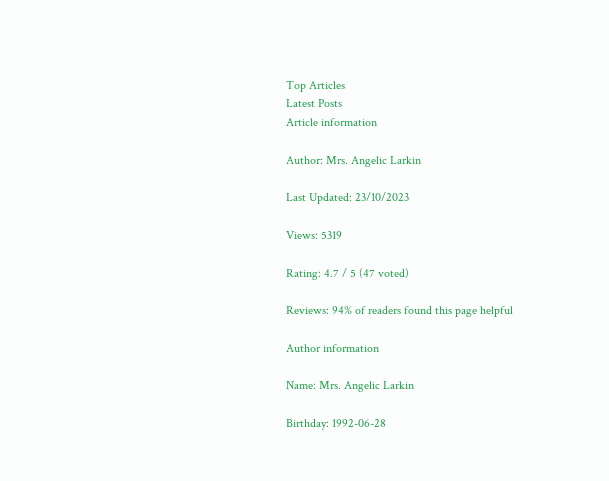Top Articles
Latest Posts
Article information

Author: Mrs. Angelic Larkin

Last Updated: 23/10/2023

Views: 5319

Rating: 4.7 / 5 (47 voted)

Reviews: 94% of readers found this page helpful

Author information

Name: Mrs. Angelic Larkin

Birthday: 1992-06-28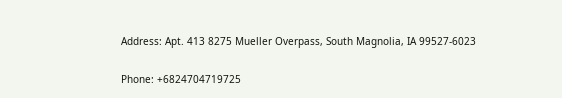Address: Apt. 413 8275 Mueller Overpass, South Magnolia, IA 99527-6023

Phone: +6824704719725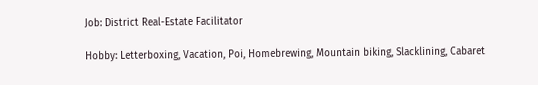Job: District Real-Estate Facilitator

Hobby: Letterboxing, Vacation, Poi, Homebrewing, Mountain biking, Slacklining, Cabaret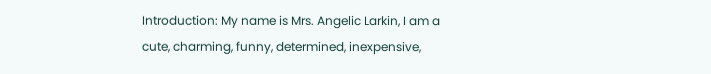Introduction: My name is Mrs. Angelic Larkin, I am a cute, charming, funny, determined, inexpensive,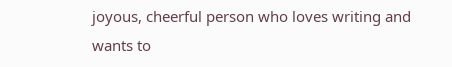joyous, cheerful person who loves writing and wants to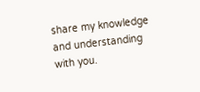share my knowledge and understanding with you.